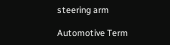steering arm

Automotive Term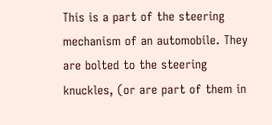This is a part of the steering mechanism of an automobile. They are bolted to the steering knuckles, (or are part of them in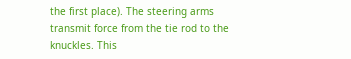the first place). The steering arms transmit force from the tie rod to the knuckles. This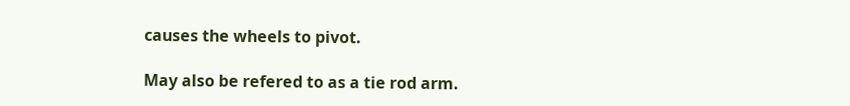causes the wheels to pivot.

May also be refered to as a tie rod arm.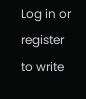Log in or register to write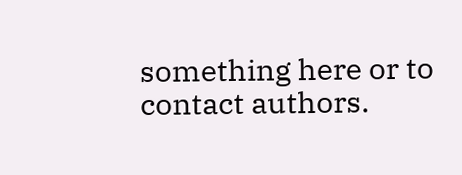something here or to contact authors.